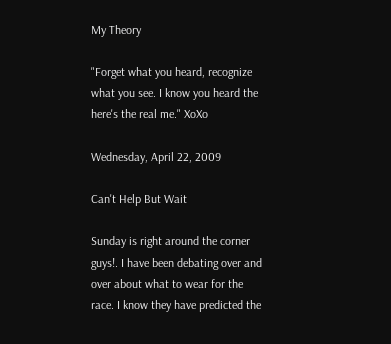My Theory

"Forget what you heard, recognize what you see. I know you heard the here's the real me." XoXo

Wednesday, April 22, 2009

Can't Help But Wait

Sunday is right around the corner guys!. I have been debating over and over about what to wear for the race. I know they have predicted the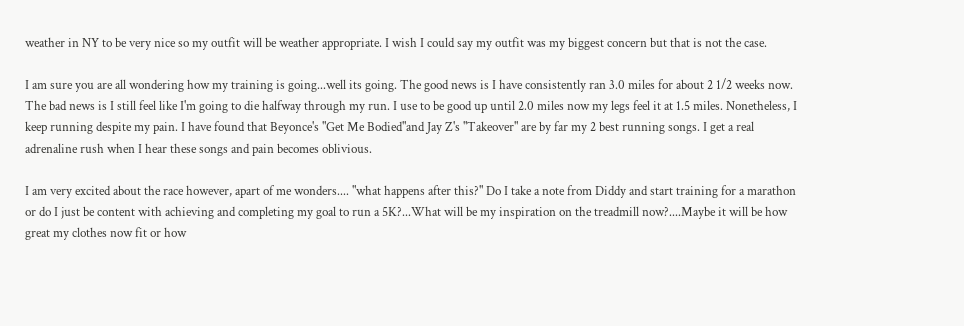weather in NY to be very nice so my outfit will be weather appropriate. I wish I could say my outfit was my biggest concern but that is not the case.

I am sure you are all wondering how my training is going...well its going. The good news is I have consistently ran 3.0 miles for about 2 1/2 weeks now. The bad news is I still feel like I'm going to die halfway through my run. I use to be good up until 2.0 miles now my legs feel it at 1.5 miles. Nonetheless, I keep running despite my pain. I have found that Beyonce's "Get Me Bodied"and Jay Z's "Takeover" are by far my 2 best running songs. I get a real adrenaline rush when I hear these songs and pain becomes oblivious.

I am very excited about the race however, apart of me wonders.... "what happens after this?" Do I take a note from Diddy and start training for a marathon or do I just be content with achieving and completing my goal to run a 5K?...What will be my inspiration on the treadmill now?....Maybe it will be how great my clothes now fit or how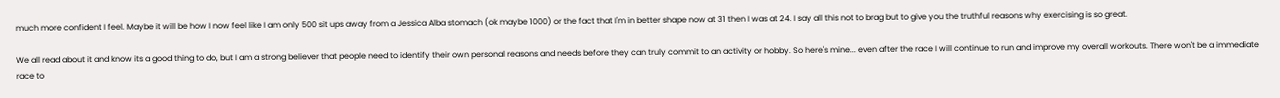much more confident I feel. Maybe it will be how I now feel like I am only 500 sit ups away from a Jessica Alba stomach (ok maybe 1000) or the fact that I'm in better shape now at 31 then I was at 24. I say all this not to brag but to give you the truthful reasons why exercising is so great.

We all read about it and know its a good thing to do, but I am a strong believer that people need to identify their own personal reasons and needs before they can truly commit to an activity or hobby. So here's mine... even after the race I will continue to run and improve my overall workouts. There won't be a immediate race to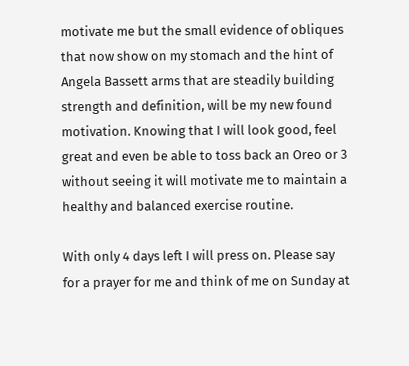motivate me but the small evidence of obliques that now show on my stomach and the hint of Angela Bassett arms that are steadily building strength and definition, will be my new found motivation. Knowing that I will look good, feel great and even be able to toss back an Oreo or 3 without seeing it will motivate me to maintain a healthy and balanced exercise routine.

With only 4 days left I will press on. Please say for a prayer for me and think of me on Sunday at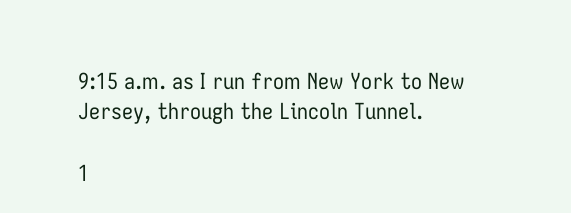9:15 a.m. as I run from New York to New Jersey, through the Lincoln Tunnel.

1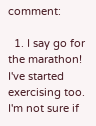comment:

  1. I say go for the marathon! I've started exercising too. I'm not sure if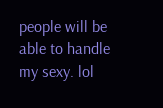people will be able to handle my sexy. lol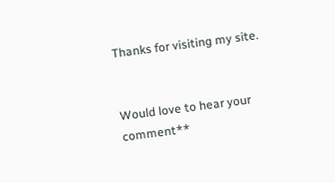Thanks for visiting my site.


Would love to hear your comment**